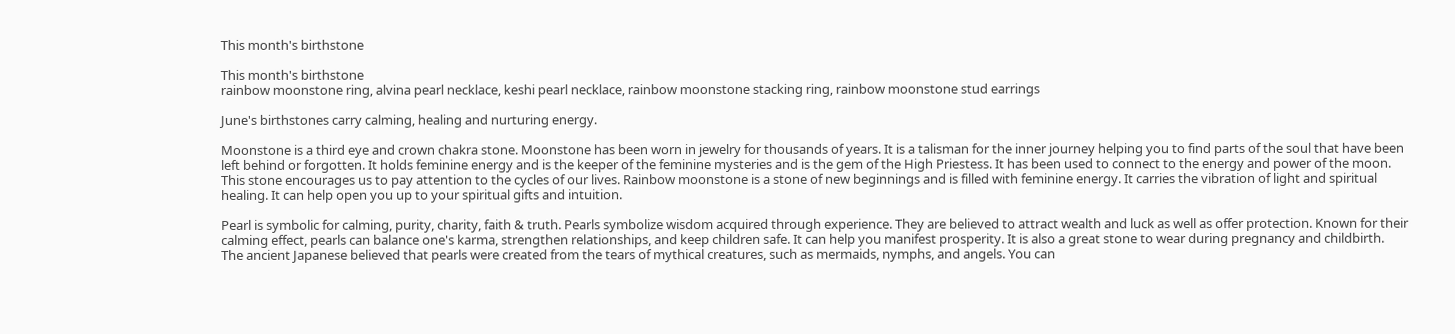This month's birthstone

This month's birthstone
rainbow moonstone ring, alvina pearl necklace, keshi pearl necklace, rainbow moonstone stacking ring, rainbow moonstone stud earrings

June's birthstones carry calming, healing and nurturing energy.

Moonstone is a third eye and crown chakra stone. Moonstone has been worn in jewelry for thousands of years. It is a talisman for the inner journey helping you to find parts of the soul that have been left behind or forgotten. It holds feminine energy and is the keeper of the feminine mysteries and is the gem of the High Priestess. It has been used to connect to the energy and power of the moon. This stone encourages us to pay attention to the cycles of our lives. Rainbow moonstone is a stone of new beginnings and is filled with feminine energy. It carries the vibration of light and spiritual healing. It can help open you up to your spiritual gifts and intuition.

Pearl is symbolic for calming, purity, charity, faith & truth. Pearls symbolize wisdom acquired through experience. They are believed to attract wealth and luck as well as offer protection. Known for their calming effect, pearls can balance one's karma, strengthen relationships, and keep children safe. It can help you manifest prosperity. It is also a great stone to wear during pregnancy and childbirth. The ancient Japanese believed that pearls were created from the tears of mythical creatures, such as mermaids, nymphs, and angels. You can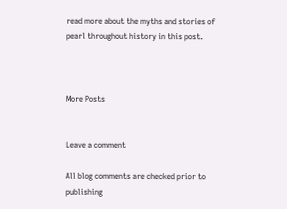read more about the myths and stories of pearl throughout history in this post.



More Posts


Leave a comment

All blog comments are checked prior to publishing